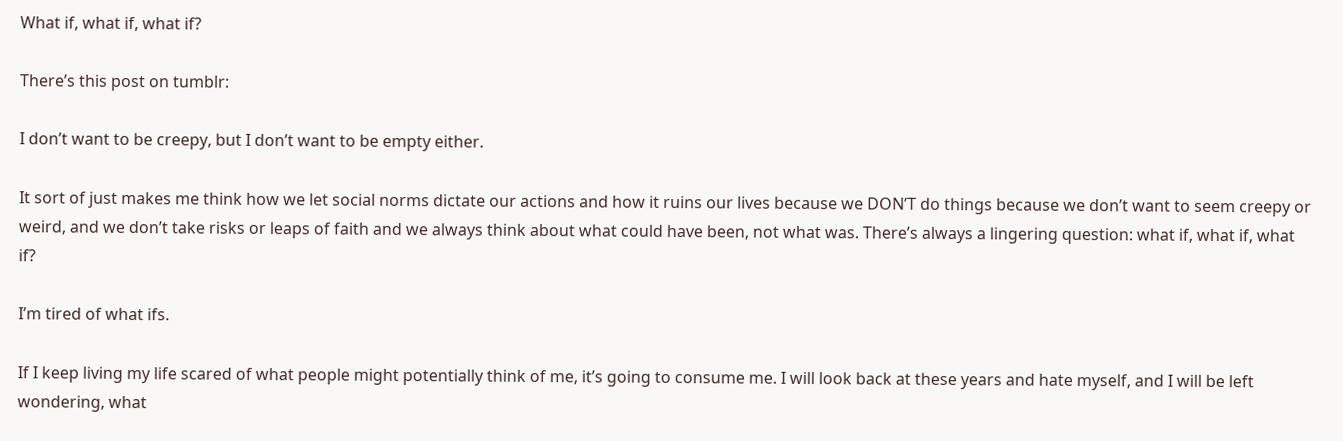What if, what if, what if?

There’s this post on tumblr:

I don’t want to be creepy, but I don’t want to be empty either.

It sort of just makes me think how we let social norms dictate our actions and how it ruins our lives because we DON’T do things because we don’t want to seem creepy or weird, and we don’t take risks or leaps of faith and we always think about what could have been, not what was. There’s always a lingering question: what if, what if, what if?

I’m tired of what ifs.

If I keep living my life scared of what people might potentially think of me, it’s going to consume me. I will look back at these years and hate myself, and I will be left wondering, what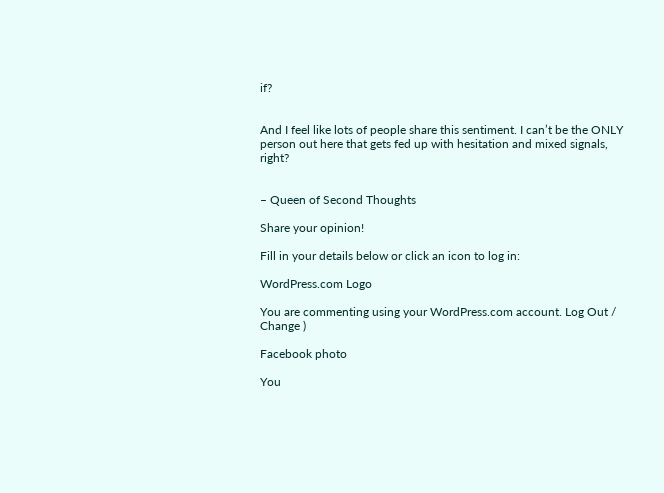if?


And I feel like lots of people share this sentiment. I can’t be the ONLY person out here that gets fed up with hesitation and mixed signals, right?


– Queen of Second Thoughts

Share your opinion!

Fill in your details below or click an icon to log in:

WordPress.com Logo

You are commenting using your WordPress.com account. Log Out /  Change )

Facebook photo

You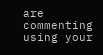are commenting using your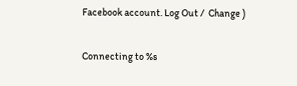Facebook account. Log Out /  Change )

Connecting to %s